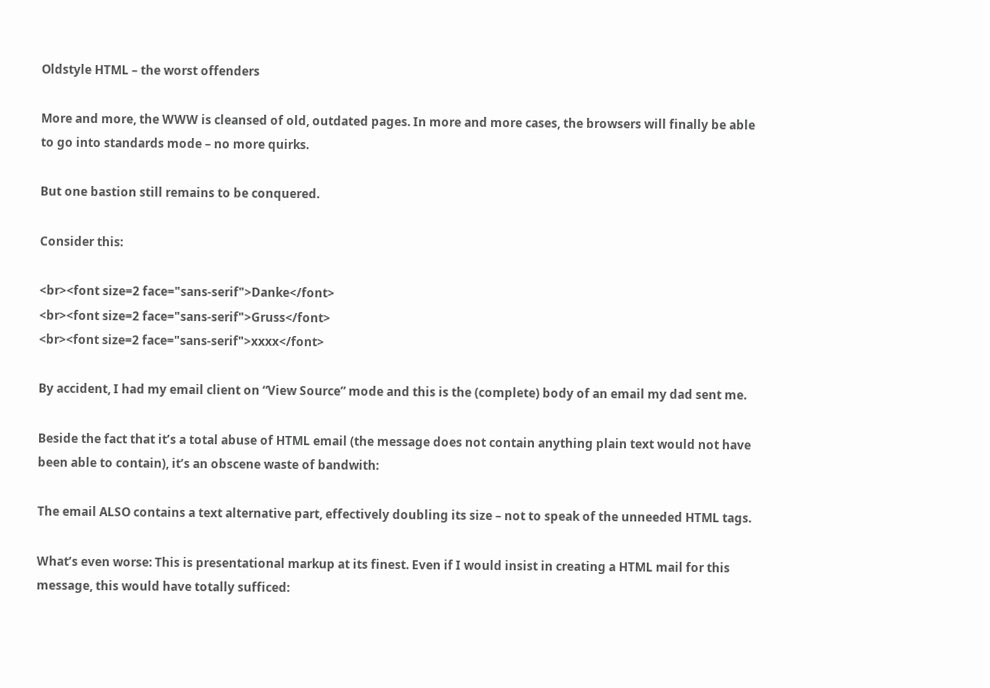Oldstyle HTML – the worst offenders

More and more, the WWW is cleansed of old, outdated pages. In more and more cases, the browsers will finally be able to go into standards mode – no more quirks.

But one bastion still remains to be conquered.

Consider this:

<br><font size=2 face="sans-serif">Danke</font>
<br><font size=2 face="sans-serif">Gruss</font>
<br><font size=2 face="sans-serif">xxxx</font>

By accident, I had my email client on “View Source” mode and this is the (complete) body of an email my dad sent me.

Beside the fact that it’s a total abuse of HTML email (the message does not contain anything plain text would not have been able to contain), it’s an obscene waste of bandwith:

The email ALSO contains a text alternative part, effectively doubling its size – not to speak of the unneeded HTML tags.

What’s even worse: This is presentational markup at its finest. Even if I would insist in creating a HTML mail for this message, this would have totally sufficed: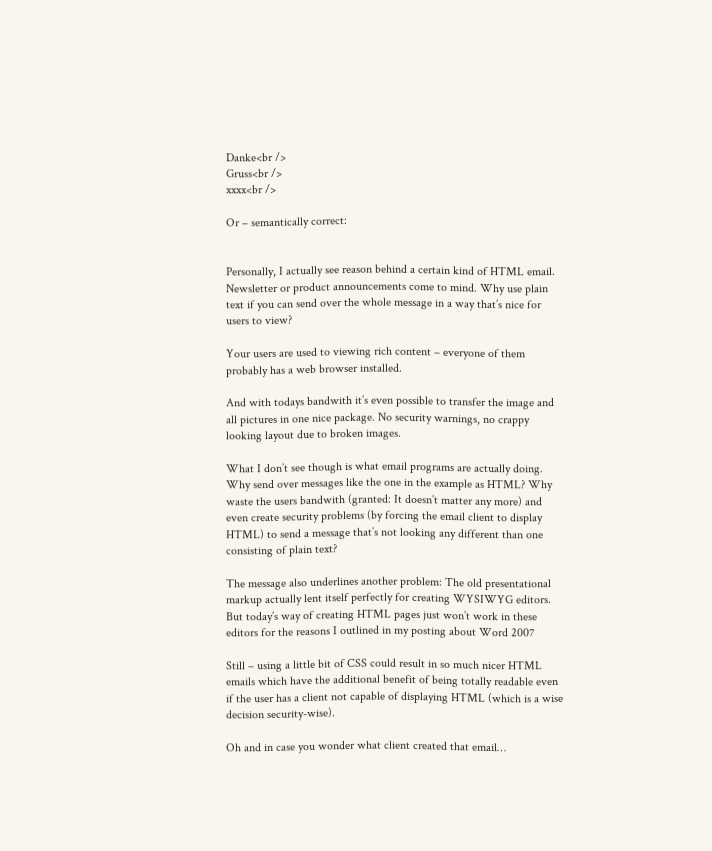Danke<br />
Gruss<br />
xxxx<br />

Or – semantically correct:


Personally, I actually see reason behind a certain kind of HTML email. Newsletter or product announcements come to mind. Why use plain text if you can send over the whole message in a way that’s nice for users to view?

Your users are used to viewing rich content – everyone of them probably has a web browser installed.

And with todays bandwith it’s even possible to transfer the image and all pictures in one nice package. No security warnings, no crappy looking layout due to broken images.

What I don’t see though is what email programs are actually doing. Why send over messages like the one in the example as HTML? Why waste the users bandwith (granted: It doesn’t matter any more) and even create security problems (by forcing the email client to display HTML) to send a message that’s not looking any different than one consisting of plain text?

The message also underlines another problem: The old presentational markup actually lent itself perfectly for creating WYSIWYG editors. But today’s way of creating HTML pages just won’t work in these editors for the reasons I outlined in my posting about Word 2007

Still – using a little bit of CSS could result in so much nicer HTML emails which have the additional benefit of being totally readable even if the user has a client not capable of displaying HTML (which is a wise decision security-wise).

Oh and in case you wonder what client created that email…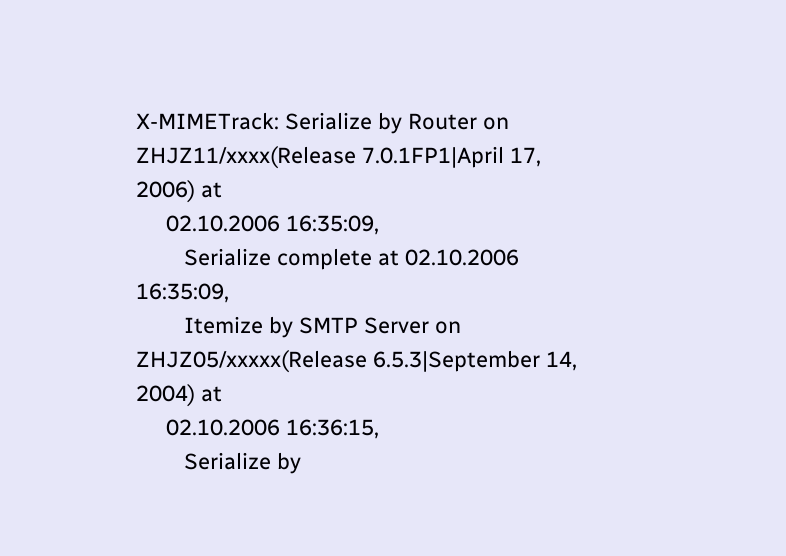X-MIMETrack: Serialize by Router on ZHJZ11/xxxx(Release 7.0.1FP1|April 17, 2006) at
     02.10.2006 16:35:09,
        Serialize complete at 02.10.2006 16:35:09,
        Itemize by SMTP Server on ZHJZ05/xxxxx(Release 6.5.3|September 14, 2004) at
     02.10.2006 16:36:15,
        Serialize by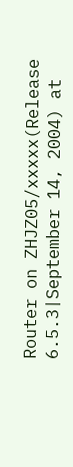Router on ZHJZ05/xxxxx(Release 6.5.3|September 14, 2004) at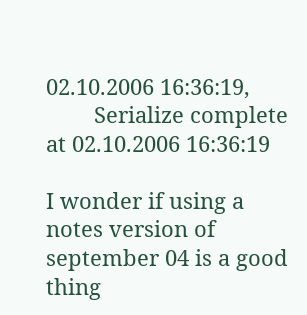02.10.2006 16:36:19,
        Serialize complete at 02.10.2006 16:36:19

I wonder if using a notes version of september 04 is a good thing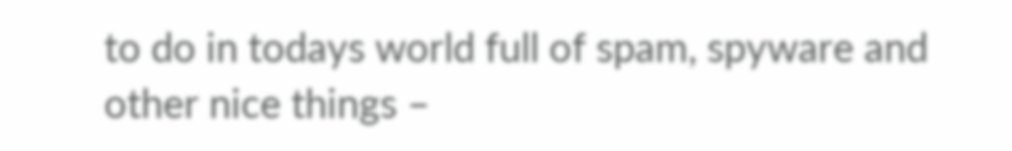to do in todays world full of spam, spyware and other nice things –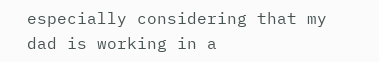especially considering that my dad is working in a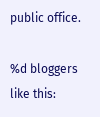public office.

%d bloggers like this: